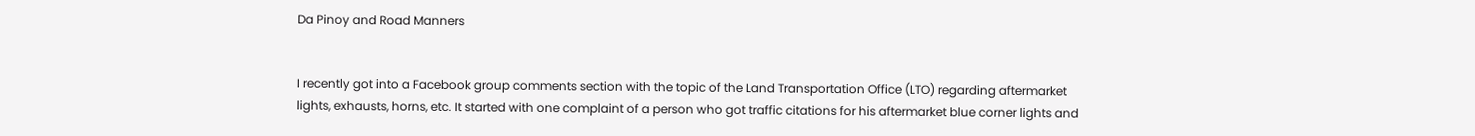Da Pinoy and Road Manners


I recently got into a Facebook group comments section with the topic of the Land Transportation Office (LTO) regarding aftermarket lights, exhausts, horns, etc. It started with one complaint of a person who got traffic citations for his aftermarket blue corner lights and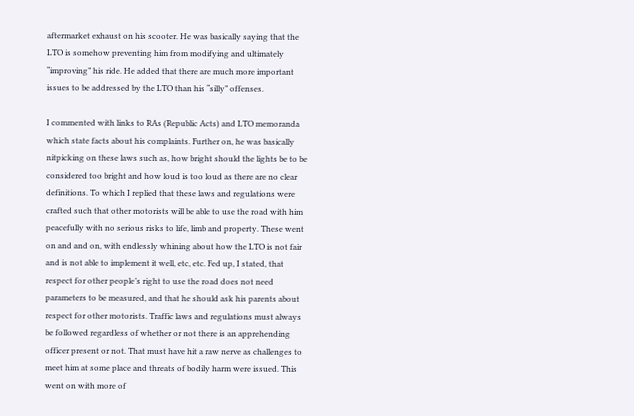aftermarket exhaust on his scooter. He was basically saying that the LTO is somehow preventing him from modifying and ultimately “improving” his ride. He added that there are much more important issues to be addressed by the LTO than his “silly” offenses.

I commented with links to RAs (Republic Acts) and LTO memoranda which state facts about his complaints. Further on, he was basically nitpicking on these laws such as, how bright should the lights be to be considered too bright and how loud is too loud as there are no clear definitions. To which I replied that these laws and regulations were crafted such that other motorists will be able to use the road with him peacefully with no serious risks to life, limb and property. These went on and and on, with endlessly whining about how the LTO is not fair and is not able to implement it well, etc, etc. Fed up, I stated, that respect for other people’s right to use the road does not need parameters to be measured, and that he should ask his parents about respect for other motorists. Traffic laws and regulations must always be followed regardless of whether or not there is an apprehending officer present or not. That must have hit a raw nerve as challenges to meet him at some place and threats of bodily harm were issued. This went on with more of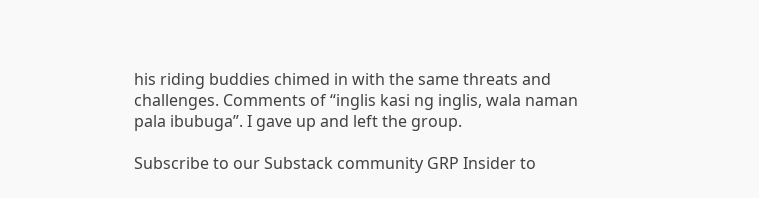his riding buddies chimed in with the same threats and challenges. Comments of “inglis kasi ng inglis, wala naman pala ibubuga”. I gave up and left the group.

Subscribe to our Substack community GRP Insider to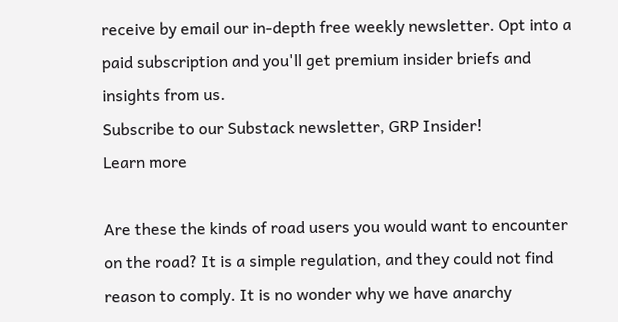receive by email our in-depth free weekly newsletter. Opt into a paid subscription and you'll get premium insider briefs and insights from us.
Subscribe to our Substack newsletter, GRP Insider!
Learn more

Are these the kinds of road users you would want to encounter on the road? It is a simple regulation, and they could not find reason to comply. It is no wonder why we have anarchy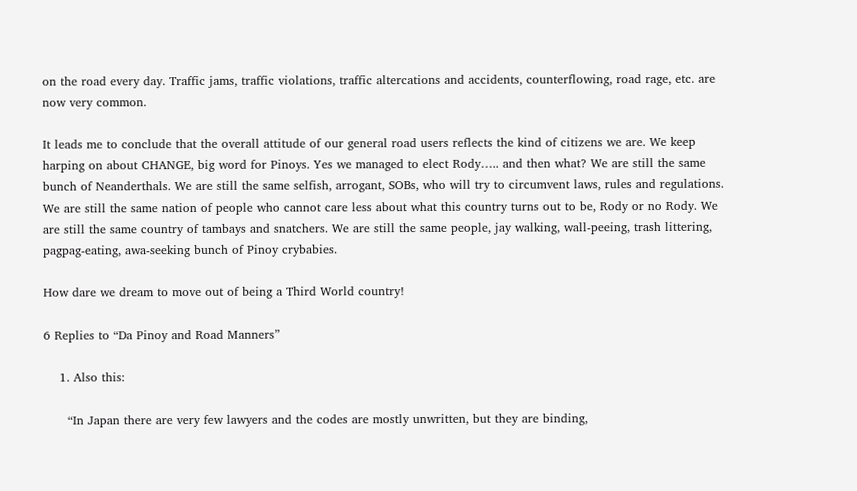on the road every day. Traffic jams, traffic violations, traffic altercations and accidents, counterflowing, road rage, etc. are now very common.

It leads me to conclude that the overall attitude of our general road users reflects the kind of citizens we are. We keep harping on about CHANGE, big word for Pinoys. Yes we managed to elect Rody….. and then what? We are still the same bunch of Neanderthals. We are still the same selfish, arrogant, SOBs, who will try to circumvent laws, rules and regulations. We are still the same nation of people who cannot care less about what this country turns out to be, Rody or no Rody. We are still the same country of tambays and snatchers. We are still the same people, jay walking, wall-peeing, trash littering, pagpag-eating, awa-seeking bunch of Pinoy crybabies.

How dare we dream to move out of being a Third World country!

6 Replies to “Da Pinoy and Road Manners”

    1. Also this:

      “In Japan there are very few lawyers and the codes are mostly unwritten, but they are binding,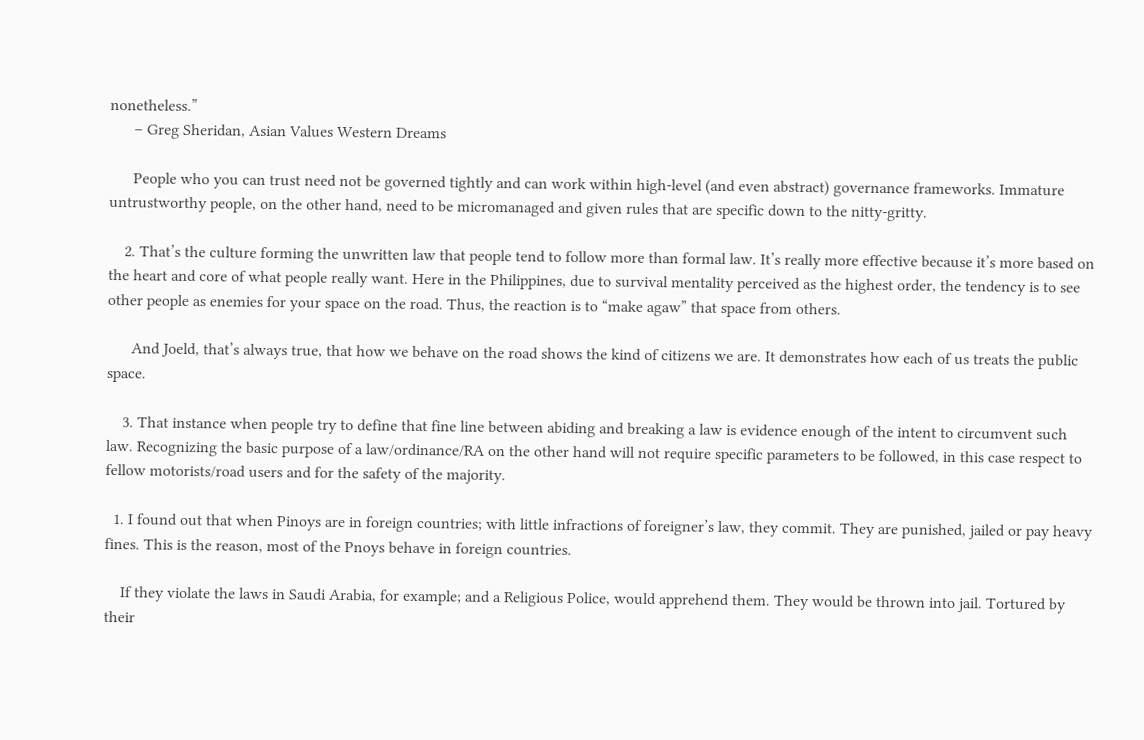nonetheless.”
      – Greg Sheridan, Asian Values Western Dreams

      People who you can trust need not be governed tightly and can work within high-level (and even abstract) governance frameworks. Immature untrustworthy people, on the other hand, need to be micromanaged and given rules that are specific down to the nitty-gritty.

    2. That’s the culture forming the unwritten law that people tend to follow more than formal law. It’s really more effective because it’s more based on the heart and core of what people really want. Here in the Philippines, due to survival mentality perceived as the highest order, the tendency is to see other people as enemies for your space on the road. Thus, the reaction is to “make agaw” that space from others.

      And Joeld, that’s always true, that how we behave on the road shows the kind of citizens we are. It demonstrates how each of us treats the public space.

    3. That instance when people try to define that fine line between abiding and breaking a law is evidence enough of the intent to circumvent such law. Recognizing the basic purpose of a law/ordinance/RA on the other hand will not require specific parameters to be followed, in this case respect to fellow motorists/road users and for the safety of the majority.

  1. I found out that when Pinoys are in foreign countries; with little infractions of foreigner’s law, they commit. They are punished, jailed or pay heavy fines. This is the reason, most of the Pnoys behave in foreign countries.

    If they violate the laws in Saudi Arabia, for example; and a Religious Police, would apprehend them. They would be thrown into jail. Tortured by their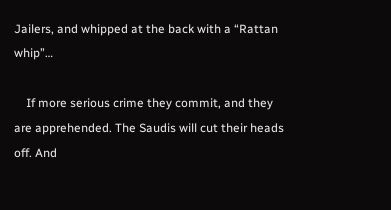Jailers, and whipped at the back with a “Rattan whip”…

    If more serious crime they commit, and they are apprehended. The Saudis will cut their heads off. And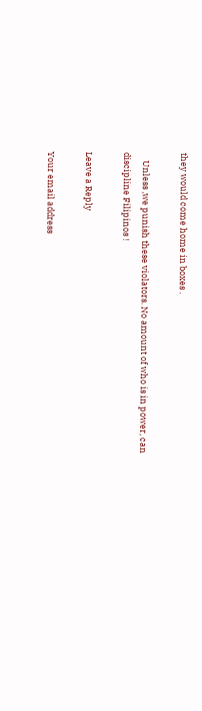they would come home in boxes .

    Unless ,we punish these violators. No amount of who is in power, can discipline Filipinos !

Leave a Reply

Your email address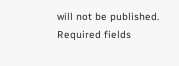will not be published. Required fields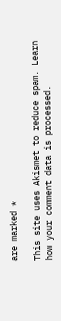are marked *

This site uses Akismet to reduce spam. Learn how your comment data is processed.